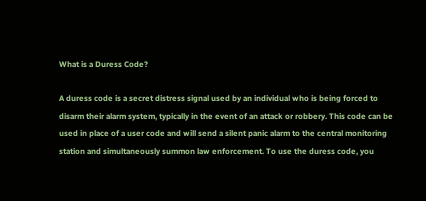What is a Duress Code?

A duress code is a secret distress signal used by an individual who is being forced to disarm their alarm system, typically in the event of an attack or robbery. This code can be used in place of a user code and will send a silent panic alarm to the central monitoring station and simultaneously summon law enforcement. To use the duress code, you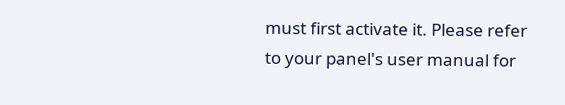must first activate it. Please refer to your panel's user manual for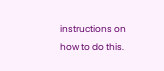instructions on how to do this.